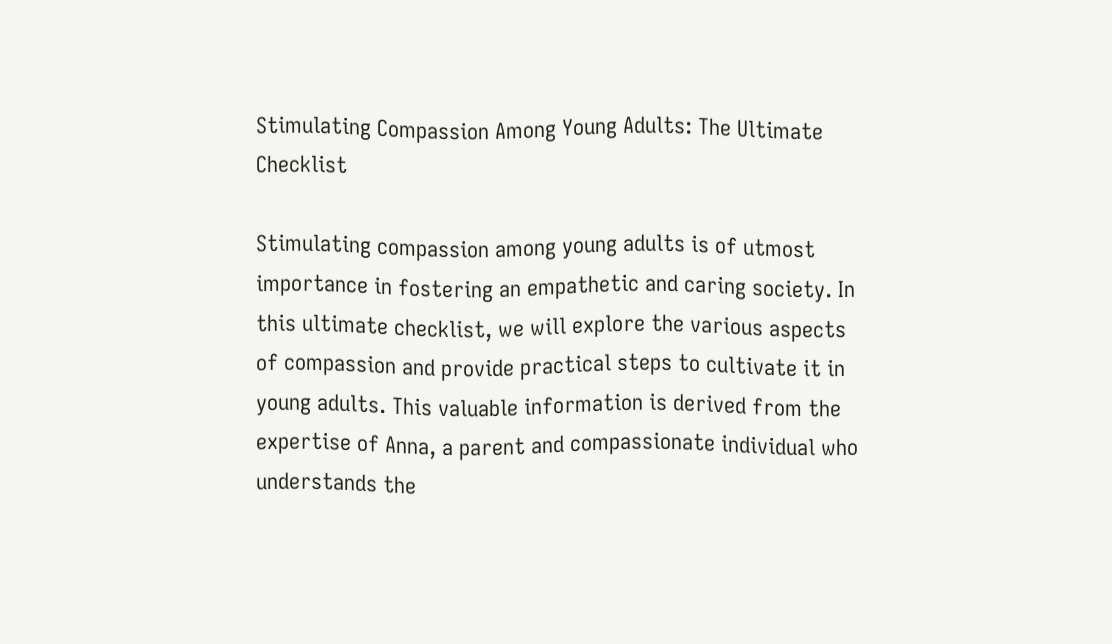Stimulating Compassion Among Young Adults: The Ultimate Checklist

Stimulating compassion among young adults is of utmost importance in fostering an empathetic and caring society. In this ultimate checklist, we will explore the various aspects of compassion and provide practical steps to cultivate it in young adults. This valuable information is derived from the expertise of Anna, a parent and compassionate individual who understands the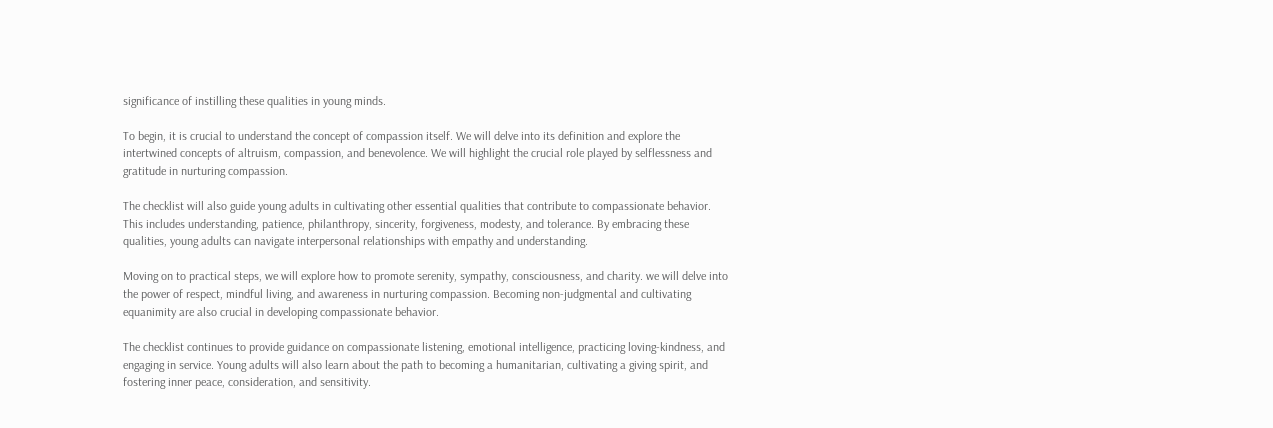significance of instilling these qualities in young minds.

To begin, it is crucial to understand the concept of compassion itself. We will delve into its definition and explore the intertwined concepts of altruism, compassion, and benevolence. We will highlight the crucial role played by selflessness and gratitude in nurturing compassion.

The checklist will also guide young adults in cultivating other essential qualities that contribute to compassionate behavior. This includes understanding, patience, philanthropy, sincerity, forgiveness, modesty, and tolerance. By embracing these qualities, young adults can navigate interpersonal relationships with empathy and understanding.

Moving on to practical steps, we will explore how to promote serenity, sympathy, consciousness, and charity. we will delve into the power of respect, mindful living, and awareness in nurturing compassion. Becoming non-judgmental and cultivating equanimity are also crucial in developing compassionate behavior.

The checklist continues to provide guidance on compassionate listening, emotional intelligence, practicing loving-kindness, and engaging in service. Young adults will also learn about the path to becoming a humanitarian, cultivating a giving spirit, and fostering inner peace, consideration, and sensitivity.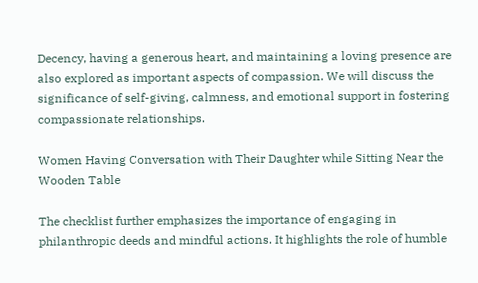Decency, having a generous heart, and maintaining a loving presence are also explored as important aspects of compassion. We will discuss the significance of self-giving, calmness, and emotional support in fostering compassionate relationships.

Women Having Conversation with Their Daughter while Sitting Near the Wooden Table

The checklist further emphasizes the importance of engaging in philanthropic deeds and mindful actions. It highlights the role of humble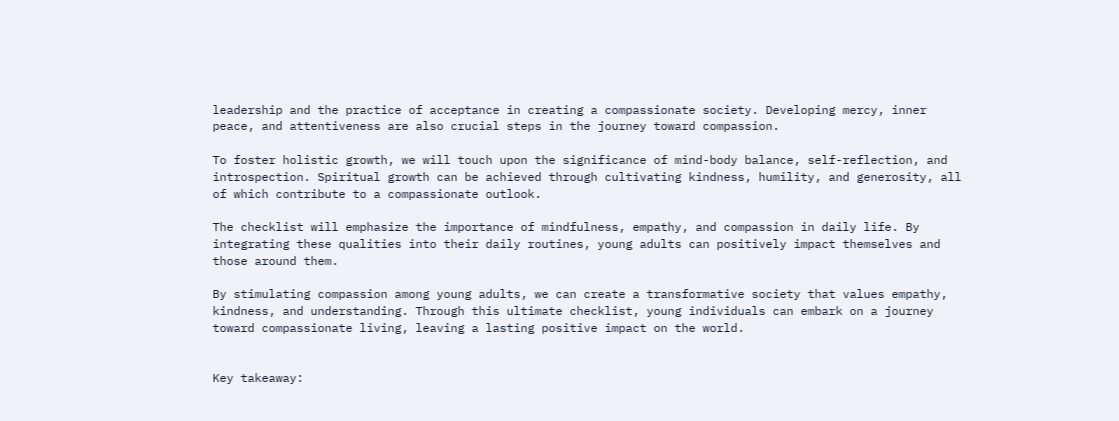leadership and the practice of acceptance in creating a compassionate society. Developing mercy, inner peace, and attentiveness are also crucial steps in the journey toward compassion.

To foster holistic growth, we will touch upon the significance of mind-body balance, self-reflection, and introspection. Spiritual growth can be achieved through cultivating kindness, humility, and generosity, all of which contribute to a compassionate outlook.

The checklist will emphasize the importance of mindfulness, empathy, and compassion in daily life. By integrating these qualities into their daily routines, young adults can positively impact themselves and those around them.

By stimulating compassion among young adults, we can create a transformative society that values empathy, kindness, and understanding. Through this ultimate checklist, young individuals can embark on a journey toward compassionate living, leaving a lasting positive impact on the world.


Key takeaway: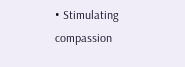• Stimulating compassion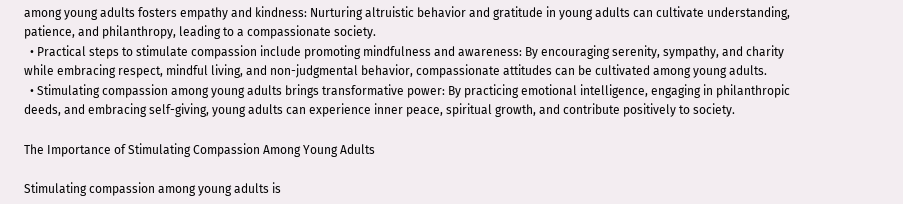among young adults fosters empathy and kindness: Nurturing altruistic behavior and gratitude in young adults can cultivate understanding, patience, and philanthropy, leading to a compassionate society.
  • Practical steps to stimulate compassion include promoting mindfulness and awareness: By encouraging serenity, sympathy, and charity while embracing respect, mindful living, and non-judgmental behavior, compassionate attitudes can be cultivated among young adults.
  • Stimulating compassion among young adults brings transformative power: By practicing emotional intelligence, engaging in philanthropic deeds, and embracing self-giving, young adults can experience inner peace, spiritual growth, and contribute positively to society.

The Importance of Stimulating Compassion Among Young Adults

Stimulating compassion among young adults is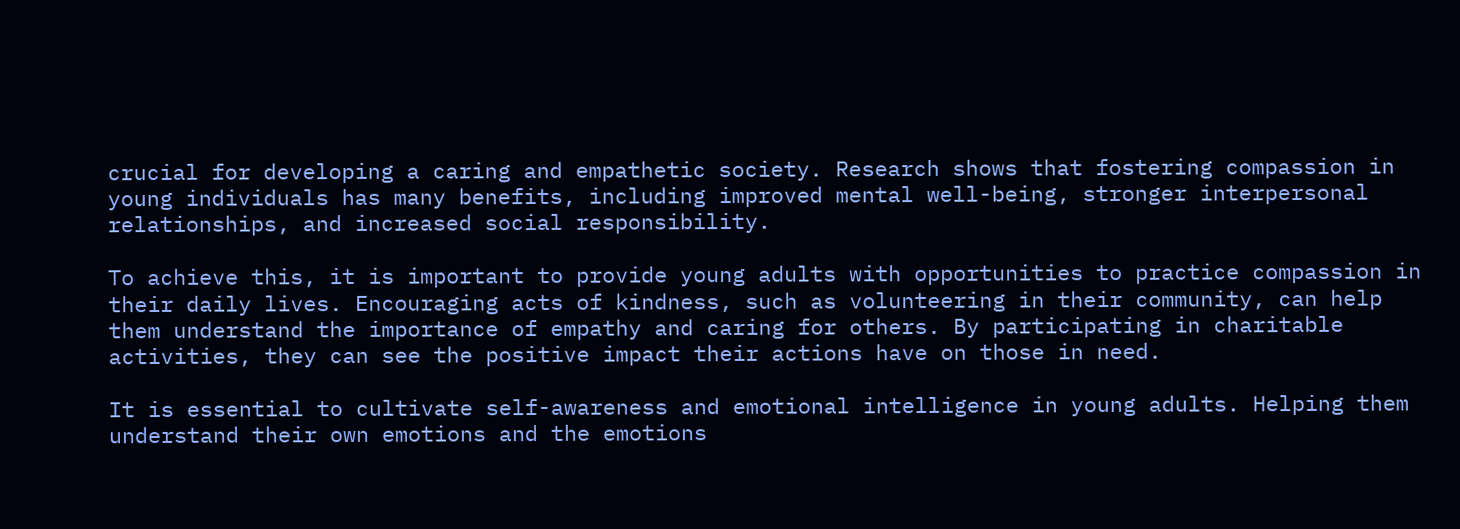crucial for developing a caring and empathetic society. Research shows that fostering compassion in young individuals has many benefits, including improved mental well-being, stronger interpersonal relationships, and increased social responsibility.

To achieve this, it is important to provide young adults with opportunities to practice compassion in their daily lives. Encouraging acts of kindness, such as volunteering in their community, can help them understand the importance of empathy and caring for others. By participating in charitable activities, they can see the positive impact their actions have on those in need.

It is essential to cultivate self-awareness and emotional intelligence in young adults. Helping them understand their own emotions and the emotions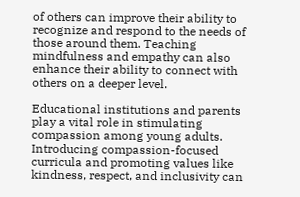of others can improve their ability to recognize and respond to the needs of those around them. Teaching mindfulness and empathy can also enhance their ability to connect with others on a deeper level.

Educational institutions and parents play a vital role in stimulating compassion among young adults. Introducing compassion-focused curricula and promoting values like kindness, respect, and inclusivity can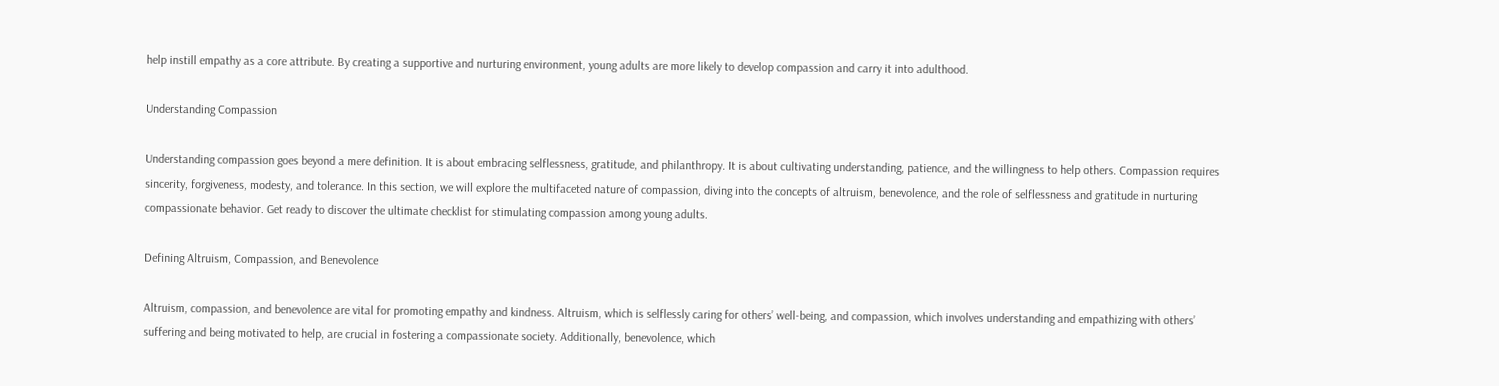help instill empathy as a core attribute. By creating a supportive and nurturing environment, young adults are more likely to develop compassion and carry it into adulthood.

Understanding Compassion

Understanding compassion goes beyond a mere definition. It is about embracing selflessness, gratitude, and philanthropy. It is about cultivating understanding, patience, and the willingness to help others. Compassion requires sincerity, forgiveness, modesty, and tolerance. In this section, we will explore the multifaceted nature of compassion, diving into the concepts of altruism, benevolence, and the role of selflessness and gratitude in nurturing compassionate behavior. Get ready to discover the ultimate checklist for stimulating compassion among young adults.

Defining Altruism, Compassion, and Benevolence

Altruism, compassion, and benevolence are vital for promoting empathy and kindness. Altruism, which is selflessly caring for others’ well-being, and compassion, which involves understanding and empathizing with others’ suffering and being motivated to help, are crucial in fostering a compassionate society. Additionally, benevolence, which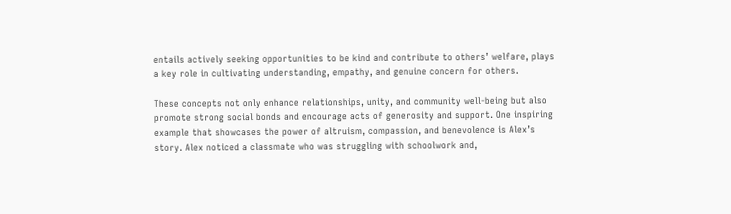entails actively seeking opportunities to be kind and contribute to others’ welfare, plays a key role in cultivating understanding, empathy, and genuine concern for others.

These concepts not only enhance relationships, unity, and community well-being but also promote strong social bonds and encourage acts of generosity and support. One inspiring example that showcases the power of altruism, compassion, and benevolence is Alex’s story. Alex noticed a classmate who was struggling with schoolwork and,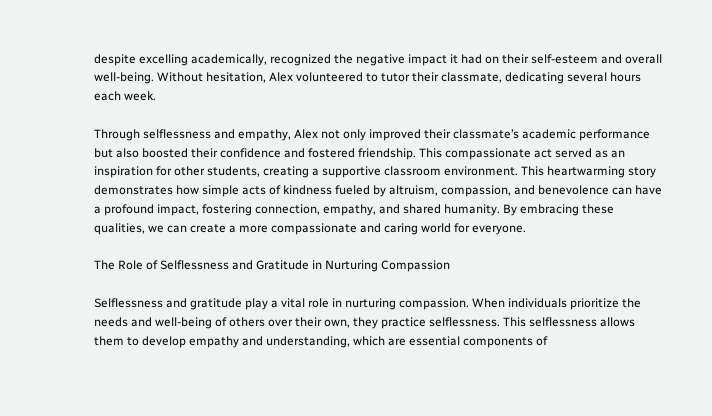despite excelling academically, recognized the negative impact it had on their self-esteem and overall well-being. Without hesitation, Alex volunteered to tutor their classmate, dedicating several hours each week.

Through selflessness and empathy, Alex not only improved their classmate’s academic performance but also boosted their confidence and fostered friendship. This compassionate act served as an inspiration for other students, creating a supportive classroom environment. This heartwarming story demonstrates how simple acts of kindness fueled by altruism, compassion, and benevolence can have a profound impact, fostering connection, empathy, and shared humanity. By embracing these qualities, we can create a more compassionate and caring world for everyone.

The Role of Selflessness and Gratitude in Nurturing Compassion

Selflessness and gratitude play a vital role in nurturing compassion. When individuals prioritize the needs and well-being of others over their own, they practice selflessness. This selflessness allows them to develop empathy and understanding, which are essential components of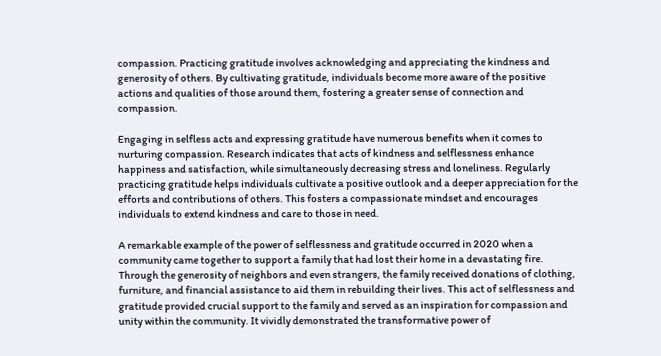compassion. Practicing gratitude involves acknowledging and appreciating the kindness and generosity of others. By cultivating gratitude, individuals become more aware of the positive actions and qualities of those around them, fostering a greater sense of connection and compassion.

Engaging in selfless acts and expressing gratitude have numerous benefits when it comes to nurturing compassion. Research indicates that acts of kindness and selflessness enhance happiness and satisfaction, while simultaneously decreasing stress and loneliness. Regularly practicing gratitude helps individuals cultivate a positive outlook and a deeper appreciation for the efforts and contributions of others. This fosters a compassionate mindset and encourages individuals to extend kindness and care to those in need.

A remarkable example of the power of selflessness and gratitude occurred in 2020 when a community came together to support a family that had lost their home in a devastating fire. Through the generosity of neighbors and even strangers, the family received donations of clothing, furniture, and financial assistance to aid them in rebuilding their lives. This act of selflessness and gratitude provided crucial support to the family and served as an inspiration for compassion and unity within the community. It vividly demonstrated the transformative power of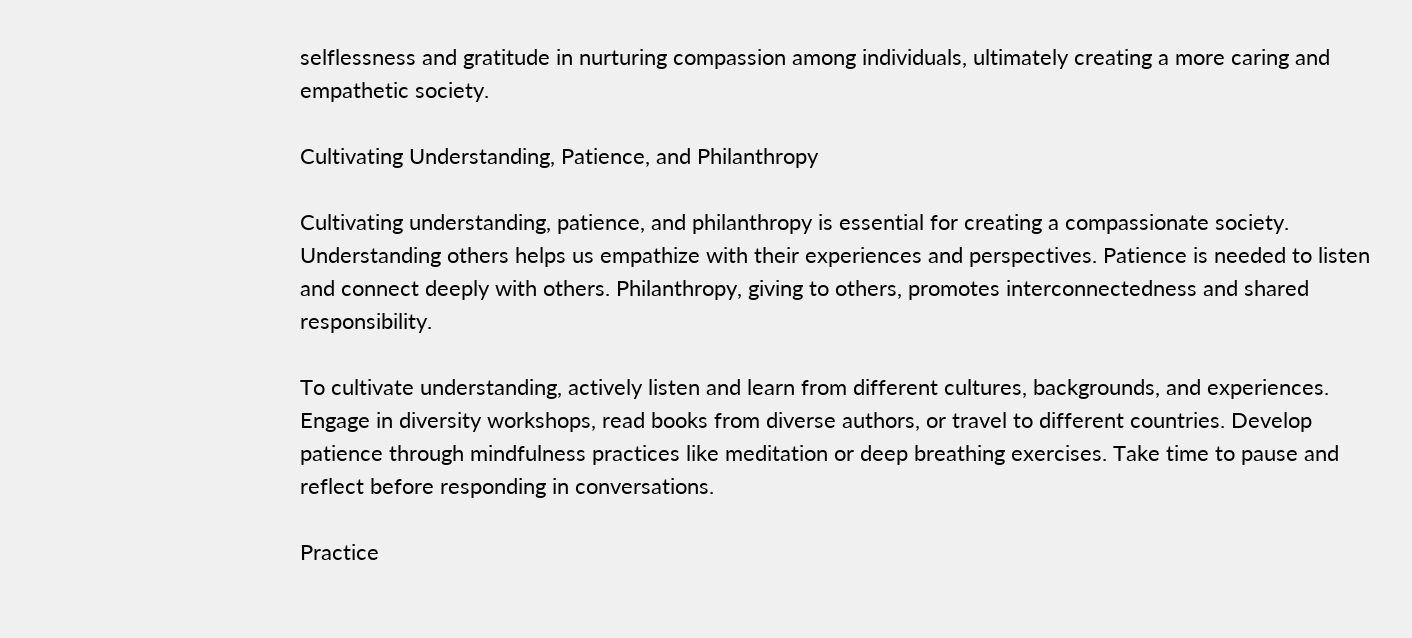selflessness and gratitude in nurturing compassion among individuals, ultimately creating a more caring and empathetic society.

Cultivating Understanding, Patience, and Philanthropy

Cultivating understanding, patience, and philanthropy is essential for creating a compassionate society. Understanding others helps us empathize with their experiences and perspectives. Patience is needed to listen and connect deeply with others. Philanthropy, giving to others, promotes interconnectedness and shared responsibility.

To cultivate understanding, actively listen and learn from different cultures, backgrounds, and experiences. Engage in diversity workshops, read books from diverse authors, or travel to different countries. Develop patience through mindfulness practices like meditation or deep breathing exercises. Take time to pause and reflect before responding in conversations.

Practice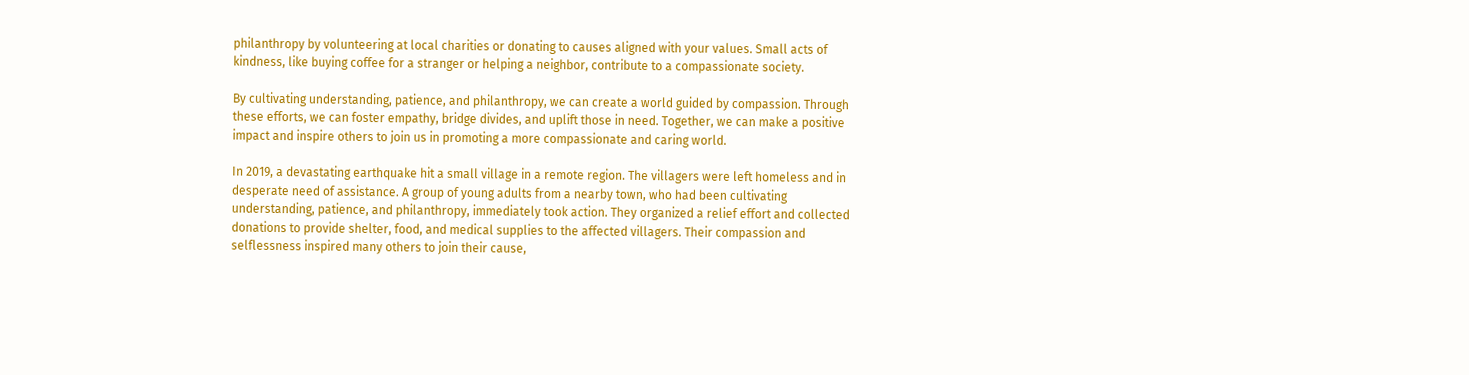philanthropy by volunteering at local charities or donating to causes aligned with your values. Small acts of kindness, like buying coffee for a stranger or helping a neighbor, contribute to a compassionate society.

By cultivating understanding, patience, and philanthropy, we can create a world guided by compassion. Through these efforts, we can foster empathy, bridge divides, and uplift those in need. Together, we can make a positive impact and inspire others to join us in promoting a more compassionate and caring world.

In 2019, a devastating earthquake hit a small village in a remote region. The villagers were left homeless and in desperate need of assistance. A group of young adults from a nearby town, who had been cultivating understanding, patience, and philanthropy, immediately took action. They organized a relief effort and collected donations to provide shelter, food, and medical supplies to the affected villagers. Their compassion and selflessness inspired many others to join their cause,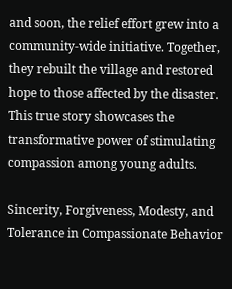and soon, the relief effort grew into a community-wide initiative. Together, they rebuilt the village and restored hope to those affected by the disaster. This true story showcases the transformative power of stimulating compassion among young adults.

Sincerity, Forgiveness, Modesty, and Tolerance in Compassionate Behavior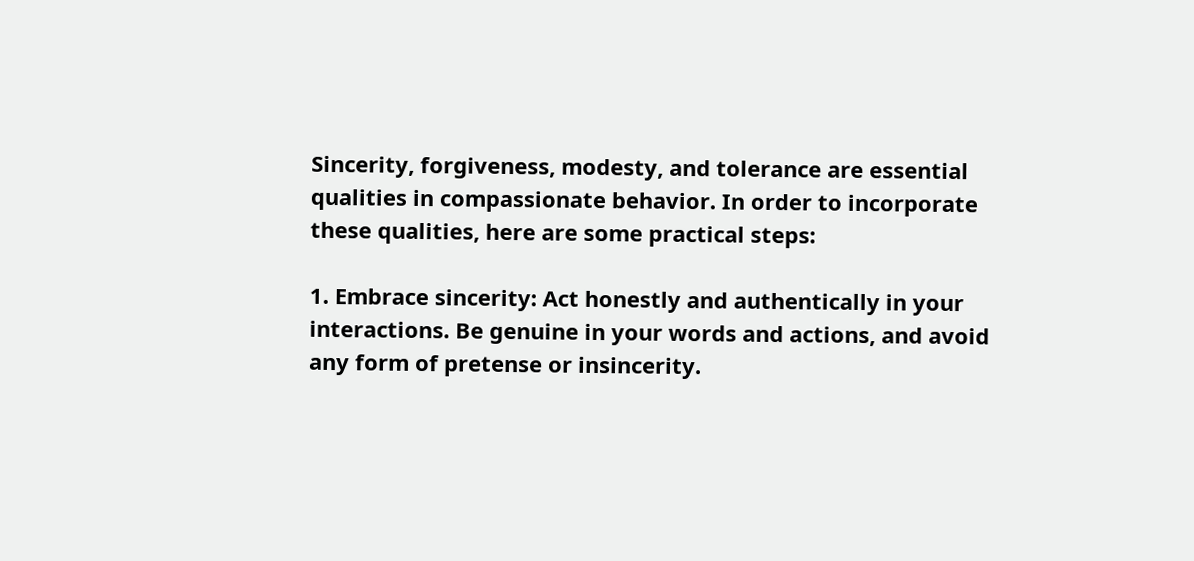Sincerity, forgiveness, modesty, and tolerance are essential qualities in compassionate behavior. In order to incorporate these qualities, here are some practical steps:

1. Embrace sincerity: Act honestly and authentically in your interactions. Be genuine in your words and actions, and avoid any form of pretense or insincerity.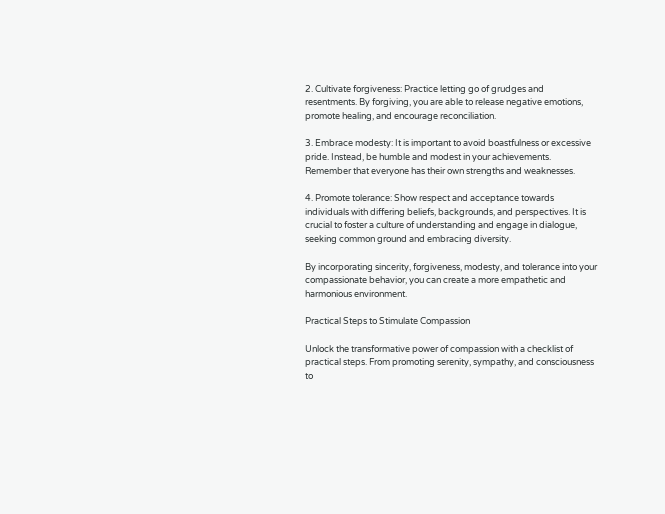2. Cultivate forgiveness: Practice letting go of grudges and resentments. By forgiving, you are able to release negative emotions, promote healing, and encourage reconciliation.

3. Embrace modesty: It is important to avoid boastfulness or excessive pride. Instead, be humble and modest in your achievements. Remember that everyone has their own strengths and weaknesses.

4. Promote tolerance: Show respect and acceptance towards individuals with differing beliefs, backgrounds, and perspectives. It is crucial to foster a culture of understanding and engage in dialogue, seeking common ground and embracing diversity.

By incorporating sincerity, forgiveness, modesty, and tolerance into your compassionate behavior, you can create a more empathetic and harmonious environment.

Practical Steps to Stimulate Compassion

Unlock the transformative power of compassion with a checklist of practical steps. From promoting serenity, sympathy, and consciousness to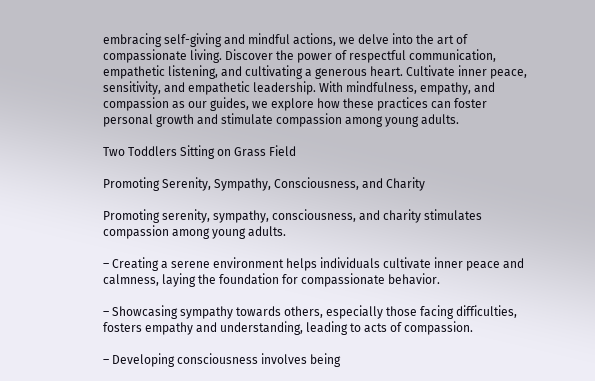embracing self-giving and mindful actions, we delve into the art of compassionate living. Discover the power of respectful communication, empathetic listening, and cultivating a generous heart. Cultivate inner peace, sensitivity, and empathetic leadership. With mindfulness, empathy, and compassion as our guides, we explore how these practices can foster personal growth and stimulate compassion among young adults.

Two Toddlers Sitting on Grass Field

Promoting Serenity, Sympathy, Consciousness, and Charity

Promoting serenity, sympathy, consciousness, and charity stimulates compassion among young adults.

– Creating a serene environment helps individuals cultivate inner peace and calmness, laying the foundation for compassionate behavior.

– Showcasing sympathy towards others, especially those facing difficulties, fosters empathy and understanding, leading to acts of compassion.

– Developing consciousness involves being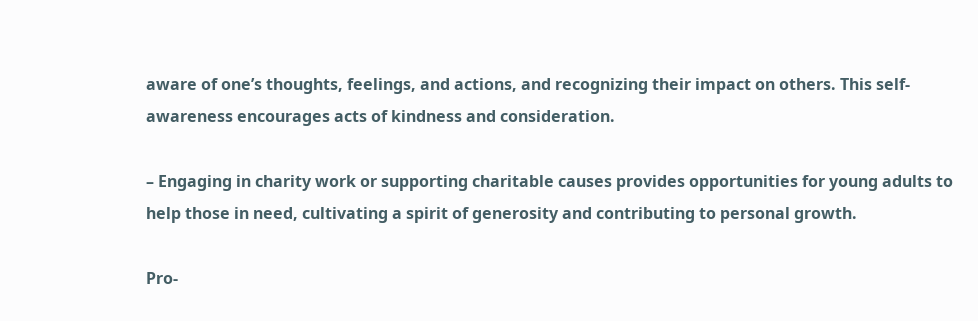aware of one’s thoughts, feelings, and actions, and recognizing their impact on others. This self-awareness encourages acts of kindness and consideration.

– Engaging in charity work or supporting charitable causes provides opportunities for young adults to help those in need, cultivating a spirit of generosity and contributing to personal growth.

Pro-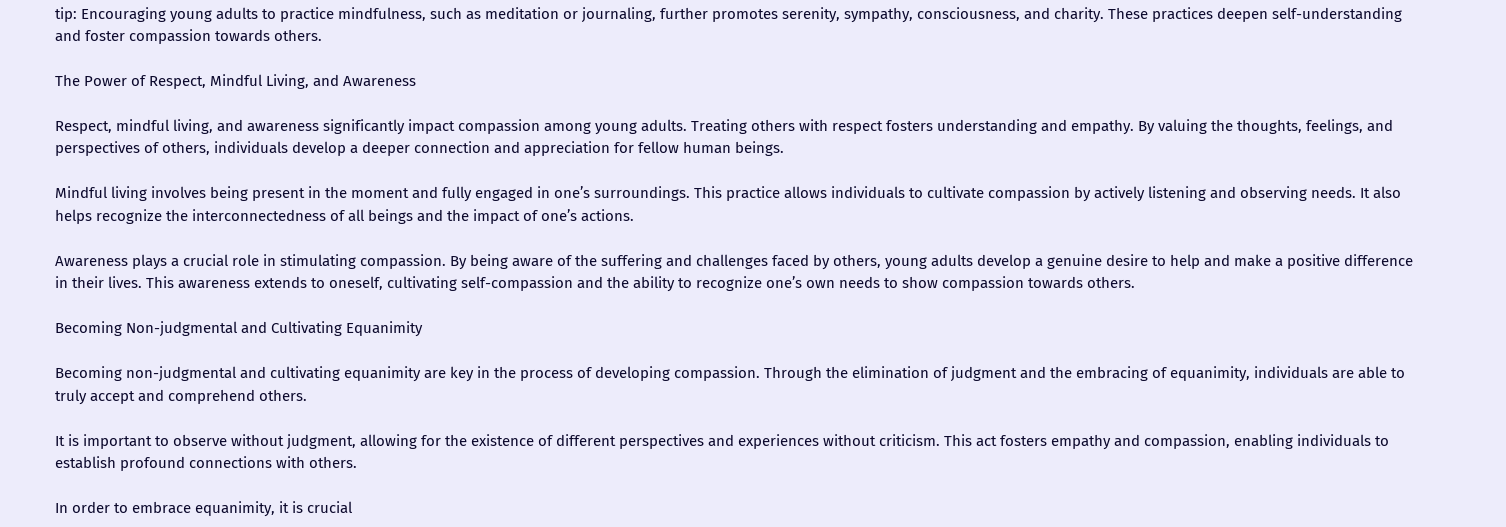tip: Encouraging young adults to practice mindfulness, such as meditation or journaling, further promotes serenity, sympathy, consciousness, and charity. These practices deepen self-understanding and foster compassion towards others.

The Power of Respect, Mindful Living, and Awareness

Respect, mindful living, and awareness significantly impact compassion among young adults. Treating others with respect fosters understanding and empathy. By valuing the thoughts, feelings, and perspectives of others, individuals develop a deeper connection and appreciation for fellow human beings.

Mindful living involves being present in the moment and fully engaged in one’s surroundings. This practice allows individuals to cultivate compassion by actively listening and observing needs. It also helps recognize the interconnectedness of all beings and the impact of one’s actions.

Awareness plays a crucial role in stimulating compassion. By being aware of the suffering and challenges faced by others, young adults develop a genuine desire to help and make a positive difference in their lives. This awareness extends to oneself, cultivating self-compassion and the ability to recognize one’s own needs to show compassion towards others.

Becoming Non-judgmental and Cultivating Equanimity

Becoming non-judgmental and cultivating equanimity are key in the process of developing compassion. Through the elimination of judgment and the embracing of equanimity, individuals are able to truly accept and comprehend others.

It is important to observe without judgment, allowing for the existence of different perspectives and experiences without criticism. This act fosters empathy and compassion, enabling individuals to establish profound connections with others.

In order to embrace equanimity, it is crucial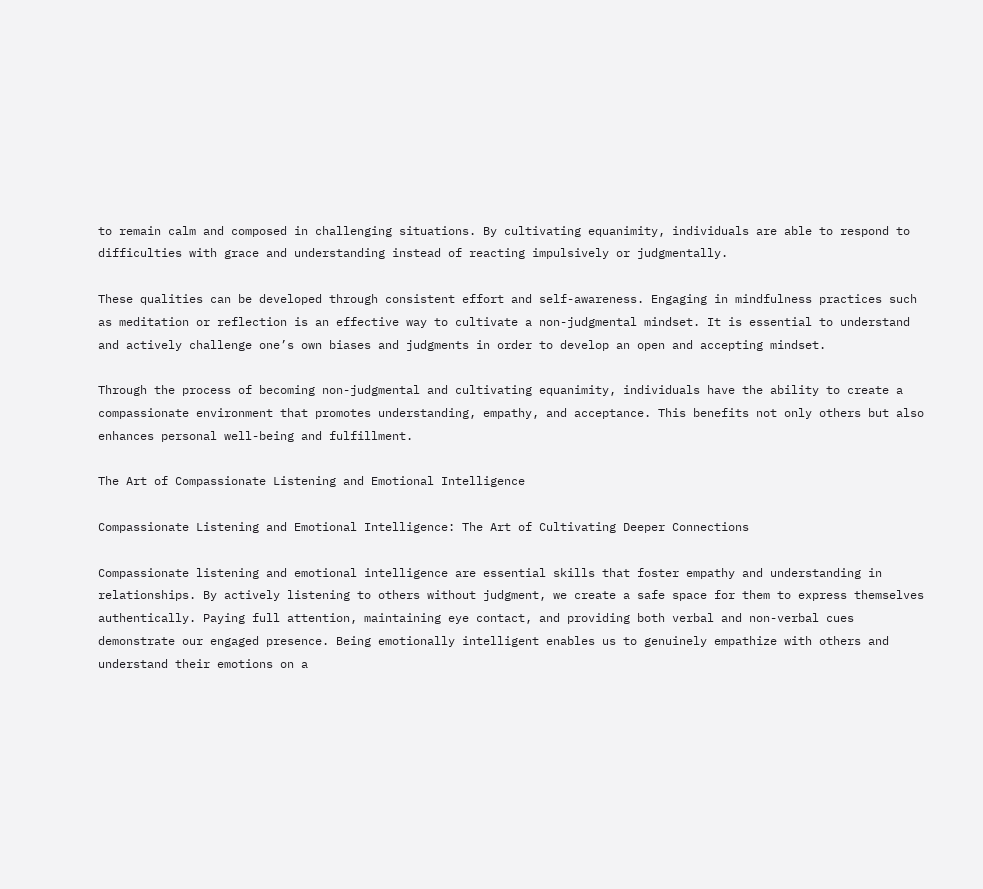to remain calm and composed in challenging situations. By cultivating equanimity, individuals are able to respond to difficulties with grace and understanding instead of reacting impulsively or judgmentally.

These qualities can be developed through consistent effort and self-awareness. Engaging in mindfulness practices such as meditation or reflection is an effective way to cultivate a non-judgmental mindset. It is essential to understand and actively challenge one’s own biases and judgments in order to develop an open and accepting mindset.

Through the process of becoming non-judgmental and cultivating equanimity, individuals have the ability to create a compassionate environment that promotes understanding, empathy, and acceptance. This benefits not only others but also enhances personal well-being and fulfillment.

The Art of Compassionate Listening and Emotional Intelligence

Compassionate Listening and Emotional Intelligence: The Art of Cultivating Deeper Connections

Compassionate listening and emotional intelligence are essential skills that foster empathy and understanding in relationships. By actively listening to others without judgment, we create a safe space for them to express themselves authentically. Paying full attention, maintaining eye contact, and providing both verbal and non-verbal cues demonstrate our engaged presence. Being emotionally intelligent enables us to genuinely empathize with others and understand their emotions on a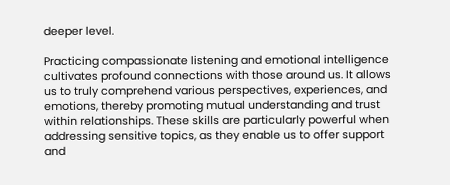deeper level.

Practicing compassionate listening and emotional intelligence cultivates profound connections with those around us. It allows us to truly comprehend various perspectives, experiences, and emotions, thereby promoting mutual understanding and trust within relationships. These skills are particularly powerful when addressing sensitive topics, as they enable us to offer support and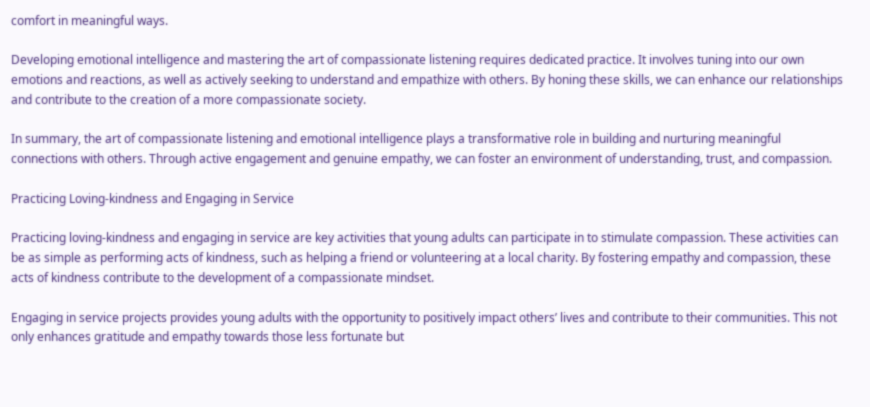comfort in meaningful ways.

Developing emotional intelligence and mastering the art of compassionate listening requires dedicated practice. It involves tuning into our own emotions and reactions, as well as actively seeking to understand and empathize with others. By honing these skills, we can enhance our relationships and contribute to the creation of a more compassionate society.

In summary, the art of compassionate listening and emotional intelligence plays a transformative role in building and nurturing meaningful connections with others. Through active engagement and genuine empathy, we can foster an environment of understanding, trust, and compassion.

Practicing Loving-kindness and Engaging in Service

Practicing loving-kindness and engaging in service are key activities that young adults can participate in to stimulate compassion. These activities can be as simple as performing acts of kindness, such as helping a friend or volunteering at a local charity. By fostering empathy and compassion, these acts of kindness contribute to the development of a compassionate mindset.

Engaging in service projects provides young adults with the opportunity to positively impact others’ lives and contribute to their communities. This not only enhances gratitude and empathy towards those less fortunate but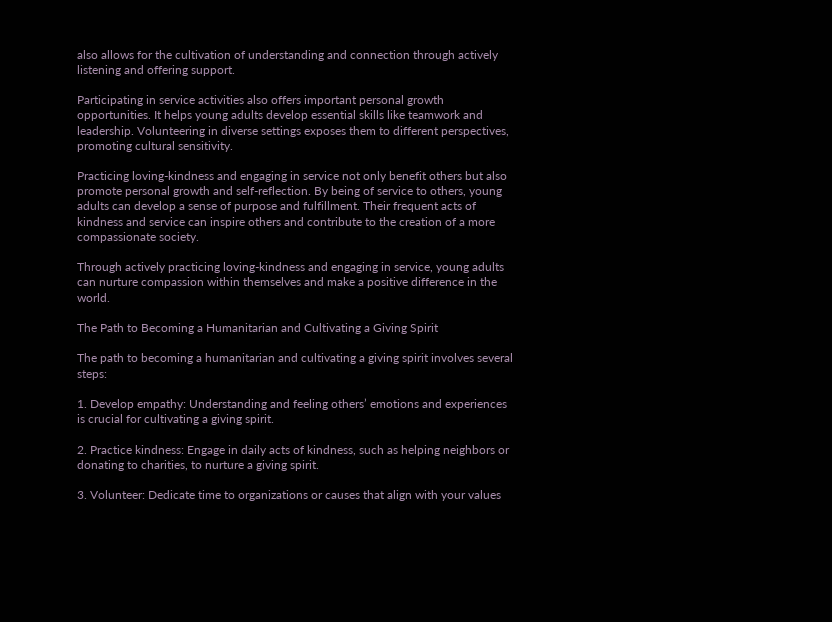also allows for the cultivation of understanding and connection through actively listening and offering support.

Participating in service activities also offers important personal growth opportunities. It helps young adults develop essential skills like teamwork and leadership. Volunteering in diverse settings exposes them to different perspectives, promoting cultural sensitivity.

Practicing loving-kindness and engaging in service not only benefit others but also promote personal growth and self-reflection. By being of service to others, young adults can develop a sense of purpose and fulfillment. Their frequent acts of kindness and service can inspire others and contribute to the creation of a more compassionate society.

Through actively practicing loving-kindness and engaging in service, young adults can nurture compassion within themselves and make a positive difference in the world.

The Path to Becoming a Humanitarian and Cultivating a Giving Spirit

The path to becoming a humanitarian and cultivating a giving spirit involves several steps:

1. Develop empathy: Understanding and feeling others’ emotions and experiences is crucial for cultivating a giving spirit.

2. Practice kindness: Engage in daily acts of kindness, such as helping neighbors or donating to charities, to nurture a giving spirit.

3. Volunteer: Dedicate time to organizations or causes that align with your values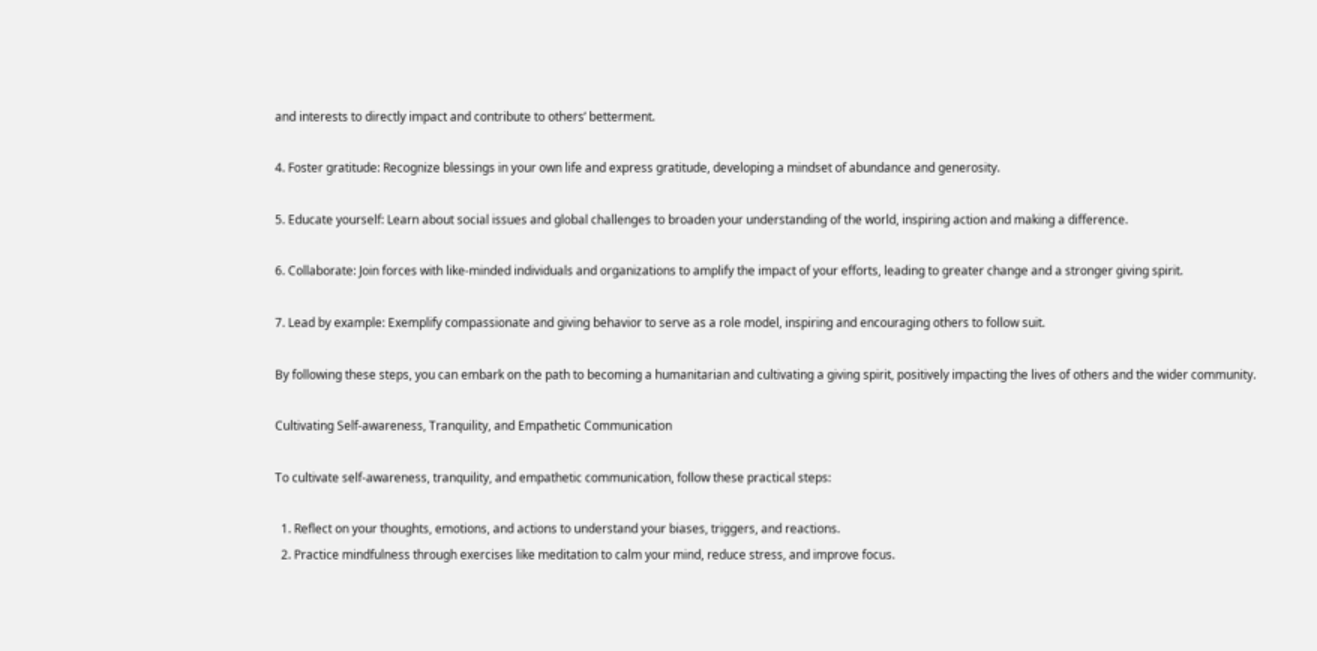and interests to directly impact and contribute to others’ betterment.

4. Foster gratitude: Recognize blessings in your own life and express gratitude, developing a mindset of abundance and generosity.

5. Educate yourself: Learn about social issues and global challenges to broaden your understanding of the world, inspiring action and making a difference.

6. Collaborate: Join forces with like-minded individuals and organizations to amplify the impact of your efforts, leading to greater change and a stronger giving spirit.

7. Lead by example: Exemplify compassionate and giving behavior to serve as a role model, inspiring and encouraging others to follow suit.

By following these steps, you can embark on the path to becoming a humanitarian and cultivating a giving spirit, positively impacting the lives of others and the wider community.

Cultivating Self-awareness, Tranquility, and Empathetic Communication

To cultivate self-awareness, tranquility, and empathetic communication, follow these practical steps:

  1. Reflect on your thoughts, emotions, and actions to understand your biases, triggers, and reactions.
  2. Practice mindfulness through exercises like meditation to calm your mind, reduce stress, and improve focus.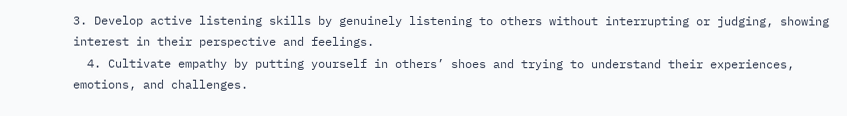3. Develop active listening skills by genuinely listening to others without interrupting or judging, showing interest in their perspective and feelings.
  4. Cultivate empathy by putting yourself in others’ shoes and trying to understand their experiences, emotions, and challenges.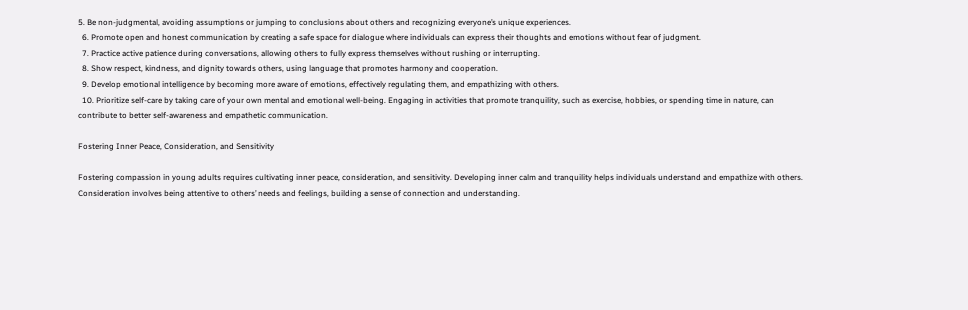5. Be non-judgmental, avoiding assumptions or jumping to conclusions about others and recognizing everyone’s unique experiences.
  6. Promote open and honest communication by creating a safe space for dialogue where individuals can express their thoughts and emotions without fear of judgment.
  7. Practice active patience during conversations, allowing others to fully express themselves without rushing or interrupting.
  8. Show respect, kindness, and dignity towards others, using language that promotes harmony and cooperation.
  9. Develop emotional intelligence by becoming more aware of emotions, effectively regulating them, and empathizing with others.
  10. Prioritize self-care by taking care of your own mental and emotional well-being. Engaging in activities that promote tranquility, such as exercise, hobbies, or spending time in nature, can contribute to better self-awareness and empathetic communication.

Fostering Inner Peace, Consideration, and Sensitivity

Fostering compassion in young adults requires cultivating inner peace, consideration, and sensitivity. Developing inner calm and tranquility helps individuals understand and empathize with others. Consideration involves being attentive to others’ needs and feelings, building a sense of connection and understanding.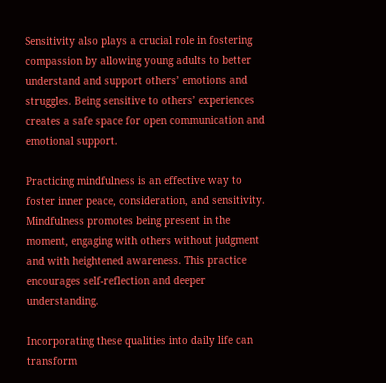Sensitivity also plays a crucial role in fostering compassion by allowing young adults to better understand and support others’ emotions and struggles. Being sensitive to others’ experiences creates a safe space for open communication and emotional support.

Practicing mindfulness is an effective way to foster inner peace, consideration, and sensitivity. Mindfulness promotes being present in the moment, engaging with others without judgment and with heightened awareness. This practice encourages self-reflection and deeper understanding.

Incorporating these qualities into daily life can transform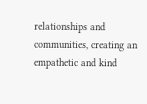relationships and communities, creating an empathetic and kind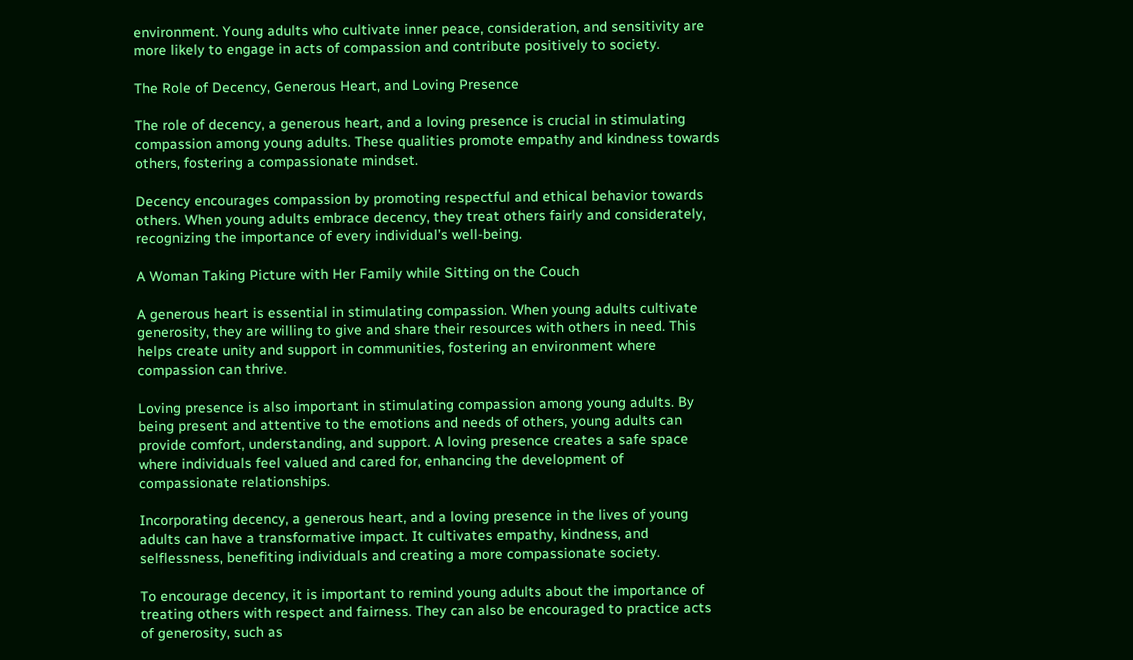environment. Young adults who cultivate inner peace, consideration, and sensitivity are more likely to engage in acts of compassion and contribute positively to society.

The Role of Decency, Generous Heart, and Loving Presence

The role of decency, a generous heart, and a loving presence is crucial in stimulating compassion among young adults. These qualities promote empathy and kindness towards others, fostering a compassionate mindset.

Decency encourages compassion by promoting respectful and ethical behavior towards others. When young adults embrace decency, they treat others fairly and considerately, recognizing the importance of every individual’s well-being.

A Woman Taking Picture with Her Family while Sitting on the Couch

A generous heart is essential in stimulating compassion. When young adults cultivate generosity, they are willing to give and share their resources with others in need. This helps create unity and support in communities, fostering an environment where compassion can thrive.

Loving presence is also important in stimulating compassion among young adults. By being present and attentive to the emotions and needs of others, young adults can provide comfort, understanding, and support. A loving presence creates a safe space where individuals feel valued and cared for, enhancing the development of compassionate relationships.

Incorporating decency, a generous heart, and a loving presence in the lives of young adults can have a transformative impact. It cultivates empathy, kindness, and selflessness, benefiting individuals and creating a more compassionate society.

To encourage decency, it is important to remind young adults about the importance of treating others with respect and fairness. They can also be encouraged to practice acts of generosity, such as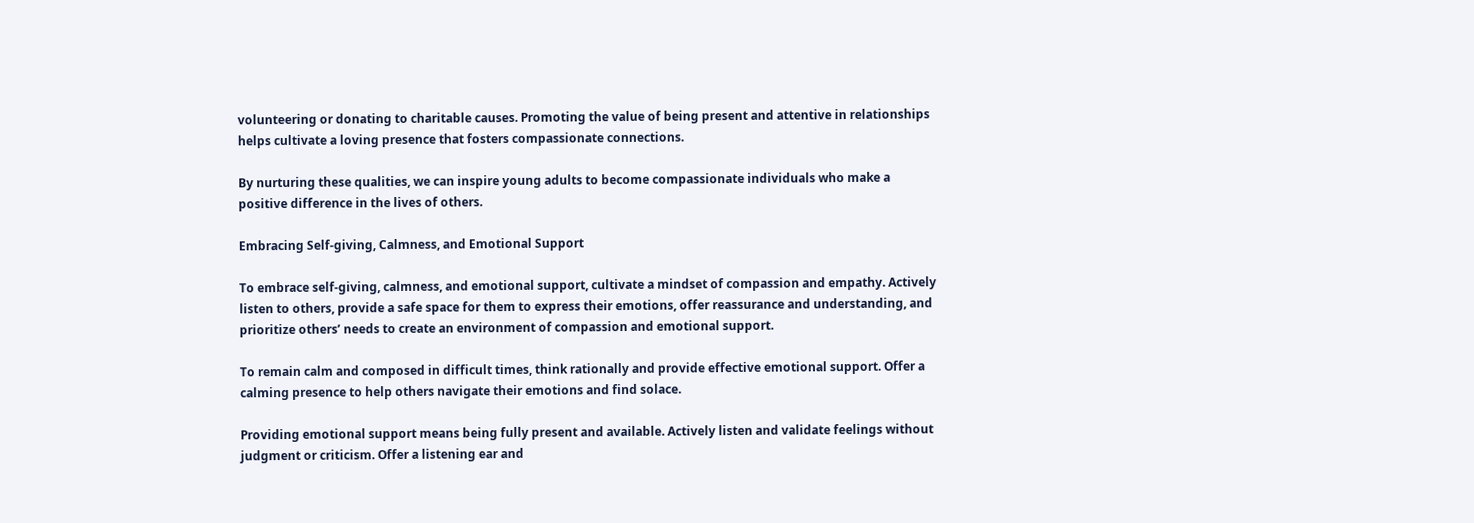volunteering or donating to charitable causes. Promoting the value of being present and attentive in relationships helps cultivate a loving presence that fosters compassionate connections.

By nurturing these qualities, we can inspire young adults to become compassionate individuals who make a positive difference in the lives of others.

Embracing Self-giving, Calmness, and Emotional Support

To embrace self-giving, calmness, and emotional support, cultivate a mindset of compassion and empathy. Actively listen to others, provide a safe space for them to express their emotions, offer reassurance and understanding, and prioritize others’ needs to create an environment of compassion and emotional support.

To remain calm and composed in difficult times, think rationally and provide effective emotional support. Offer a calming presence to help others navigate their emotions and find solace.

Providing emotional support means being fully present and available. Actively listen and validate feelings without judgment or criticism. Offer a listening ear and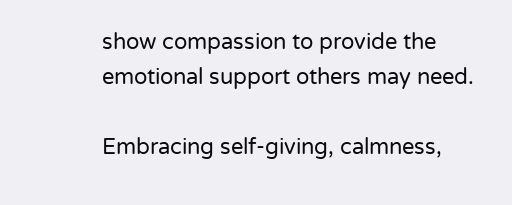show compassion to provide the emotional support others may need.

Embracing self-giving, calmness,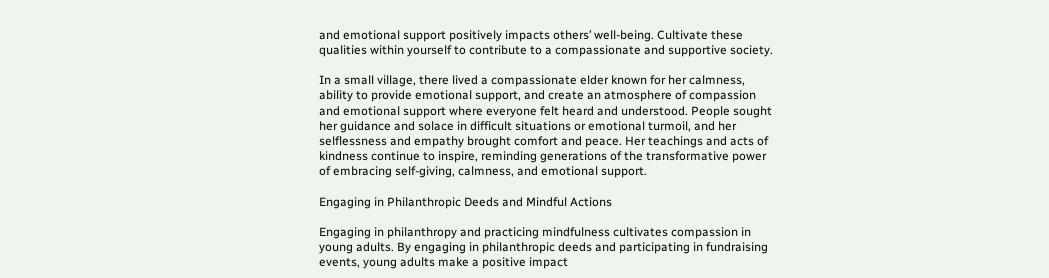and emotional support positively impacts others’ well-being. Cultivate these qualities within yourself to contribute to a compassionate and supportive society.

In a small village, there lived a compassionate elder known for her calmness, ability to provide emotional support, and create an atmosphere of compassion and emotional support where everyone felt heard and understood. People sought her guidance and solace in difficult situations or emotional turmoil, and her selflessness and empathy brought comfort and peace. Her teachings and acts of kindness continue to inspire, reminding generations of the transformative power of embracing self-giving, calmness, and emotional support.

Engaging in Philanthropic Deeds and Mindful Actions

Engaging in philanthropy and practicing mindfulness cultivates compassion in young adults. By engaging in philanthropic deeds and participating in fundraising events, young adults make a positive impact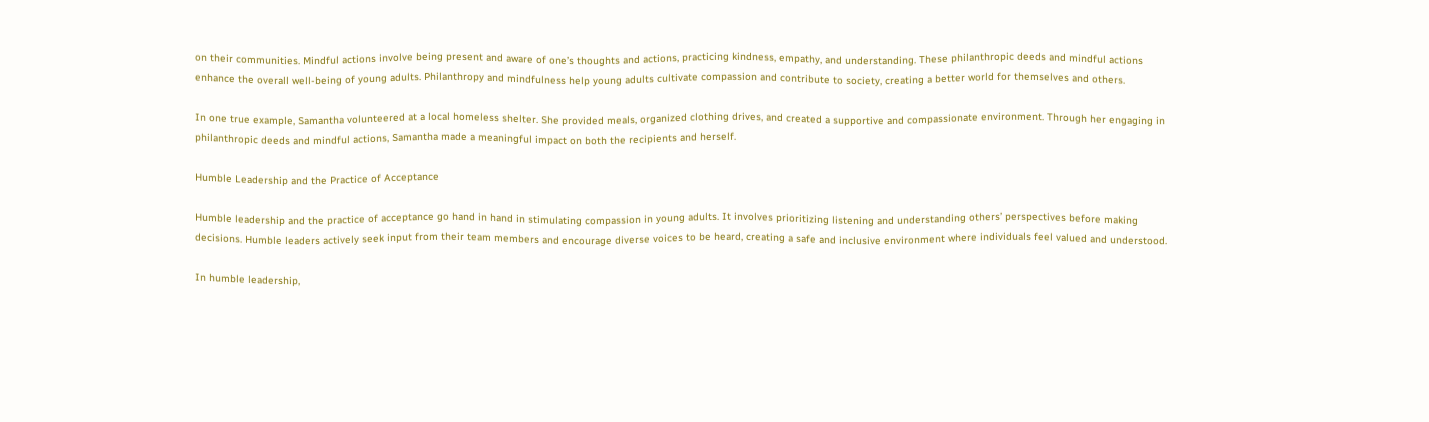on their communities. Mindful actions involve being present and aware of one’s thoughts and actions, practicing kindness, empathy, and understanding. These philanthropic deeds and mindful actions enhance the overall well-being of young adults. Philanthropy and mindfulness help young adults cultivate compassion and contribute to society, creating a better world for themselves and others.

In one true example, Samantha volunteered at a local homeless shelter. She provided meals, organized clothing drives, and created a supportive and compassionate environment. Through her engaging in philanthropic deeds and mindful actions, Samantha made a meaningful impact on both the recipients and herself.

Humble Leadership and the Practice of Acceptance

Humble leadership and the practice of acceptance go hand in hand in stimulating compassion in young adults. It involves prioritizing listening and understanding others’ perspectives before making decisions. Humble leaders actively seek input from their team members and encourage diverse voices to be heard, creating a safe and inclusive environment where individuals feel valued and understood.

In humble leadership,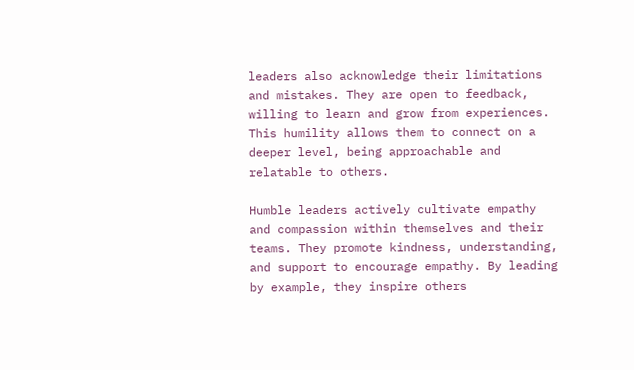leaders also acknowledge their limitations and mistakes. They are open to feedback, willing to learn and grow from experiences. This humility allows them to connect on a deeper level, being approachable and relatable to others.

Humble leaders actively cultivate empathy and compassion within themselves and their teams. They promote kindness, understanding, and support to encourage empathy. By leading by example, they inspire others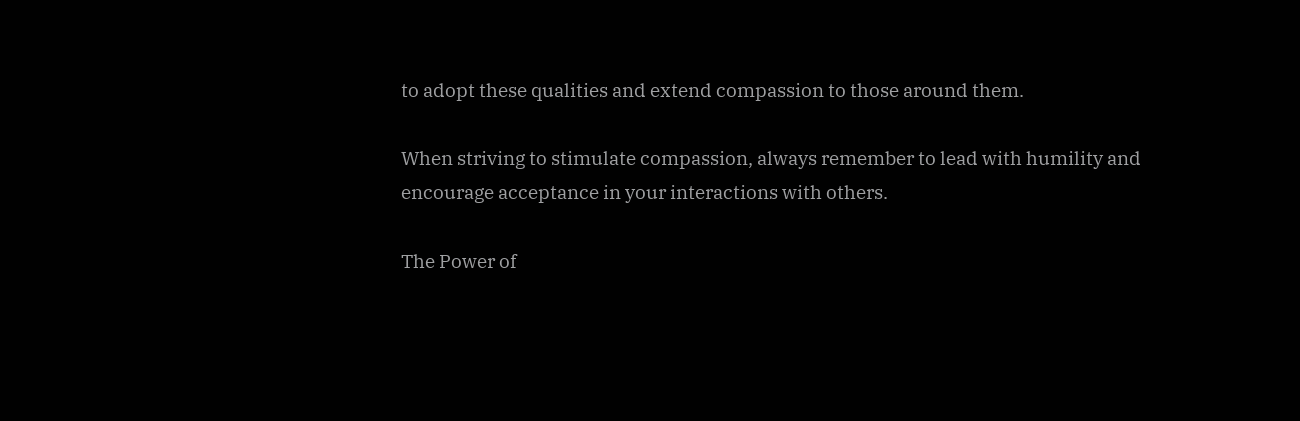to adopt these qualities and extend compassion to those around them.

When striving to stimulate compassion, always remember to lead with humility and encourage acceptance in your interactions with others.

The Power of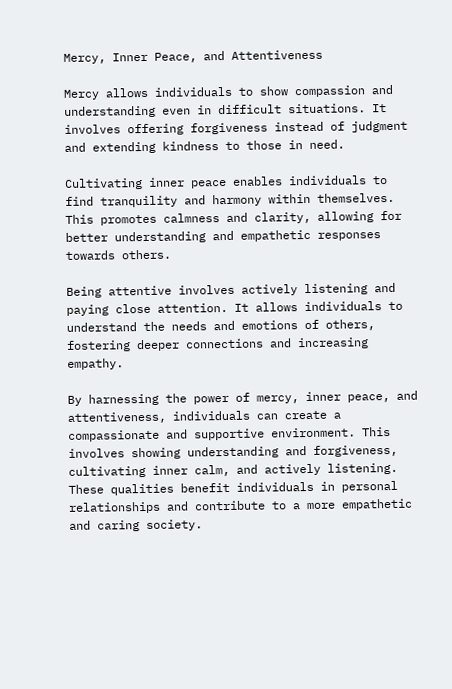Mercy, Inner Peace, and Attentiveness

Mercy allows individuals to show compassion and understanding even in difficult situations. It involves offering forgiveness instead of judgment and extending kindness to those in need.

Cultivating inner peace enables individuals to find tranquility and harmony within themselves. This promotes calmness and clarity, allowing for better understanding and empathetic responses towards others.

Being attentive involves actively listening and paying close attention. It allows individuals to understand the needs and emotions of others, fostering deeper connections and increasing empathy.

By harnessing the power of mercy, inner peace, and attentiveness, individuals can create a compassionate and supportive environment. This involves showing understanding and forgiveness, cultivating inner calm, and actively listening. These qualities benefit individuals in personal relationships and contribute to a more empathetic and caring society.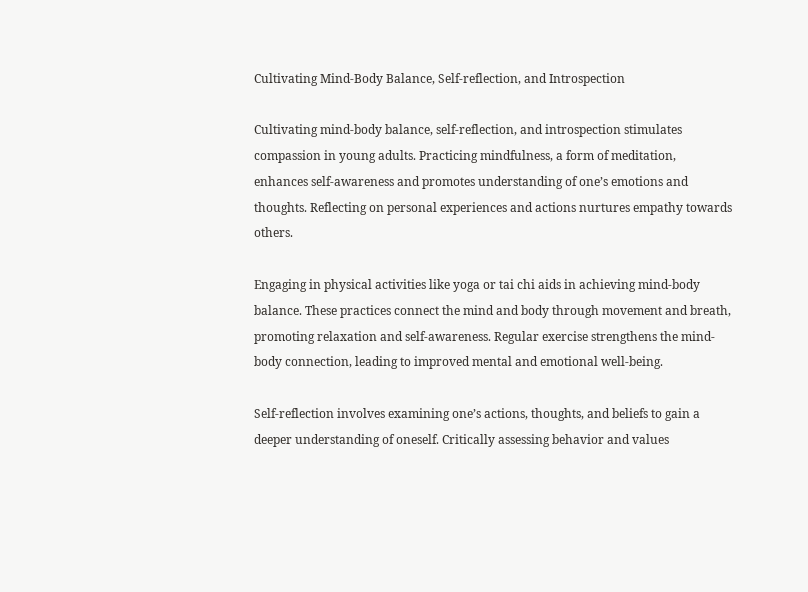Cultivating Mind-Body Balance, Self-reflection, and Introspection

Cultivating mind-body balance, self-reflection, and introspection stimulates compassion in young adults. Practicing mindfulness, a form of meditation, enhances self-awareness and promotes understanding of one’s emotions and thoughts. Reflecting on personal experiences and actions nurtures empathy towards others.

Engaging in physical activities like yoga or tai chi aids in achieving mind-body balance. These practices connect the mind and body through movement and breath, promoting relaxation and self-awareness. Regular exercise strengthens the mind-body connection, leading to improved mental and emotional well-being.

Self-reflection involves examining one’s actions, thoughts, and beliefs to gain a deeper understanding of oneself. Critically assessing behavior and values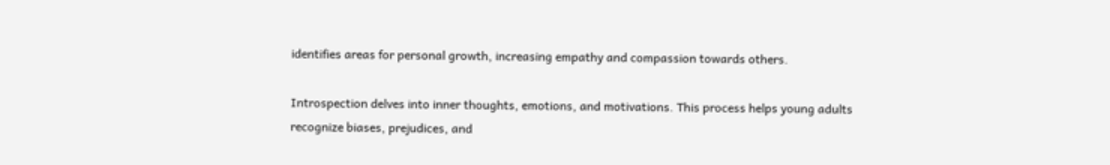identifies areas for personal growth, increasing empathy and compassion towards others.

Introspection delves into inner thoughts, emotions, and motivations. This process helps young adults recognize biases, prejudices, and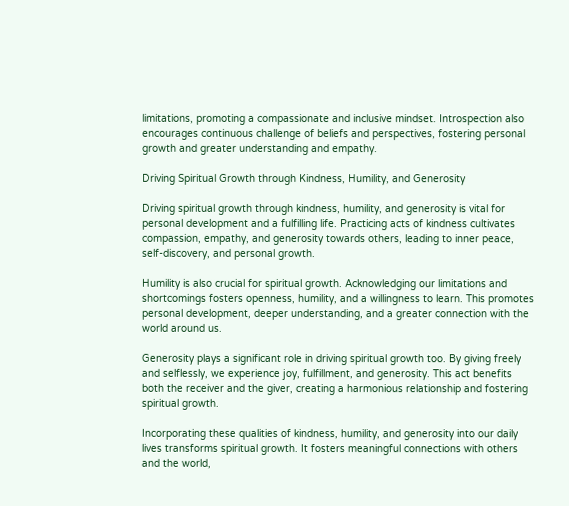limitations, promoting a compassionate and inclusive mindset. Introspection also encourages continuous challenge of beliefs and perspectives, fostering personal growth and greater understanding and empathy.

Driving Spiritual Growth through Kindness, Humility, and Generosity

Driving spiritual growth through kindness, humility, and generosity is vital for personal development and a fulfilling life. Practicing acts of kindness cultivates compassion, empathy, and generosity towards others, leading to inner peace, self-discovery, and personal growth.

Humility is also crucial for spiritual growth. Acknowledging our limitations and shortcomings fosters openness, humility, and a willingness to learn. This promotes personal development, deeper understanding, and a greater connection with the world around us.

Generosity plays a significant role in driving spiritual growth too. By giving freely and selflessly, we experience joy, fulfillment, and generosity. This act benefits both the receiver and the giver, creating a harmonious relationship and fostering spiritual growth.

Incorporating these qualities of kindness, humility, and generosity into our daily lives transforms spiritual growth. It fosters meaningful connections with others and the world,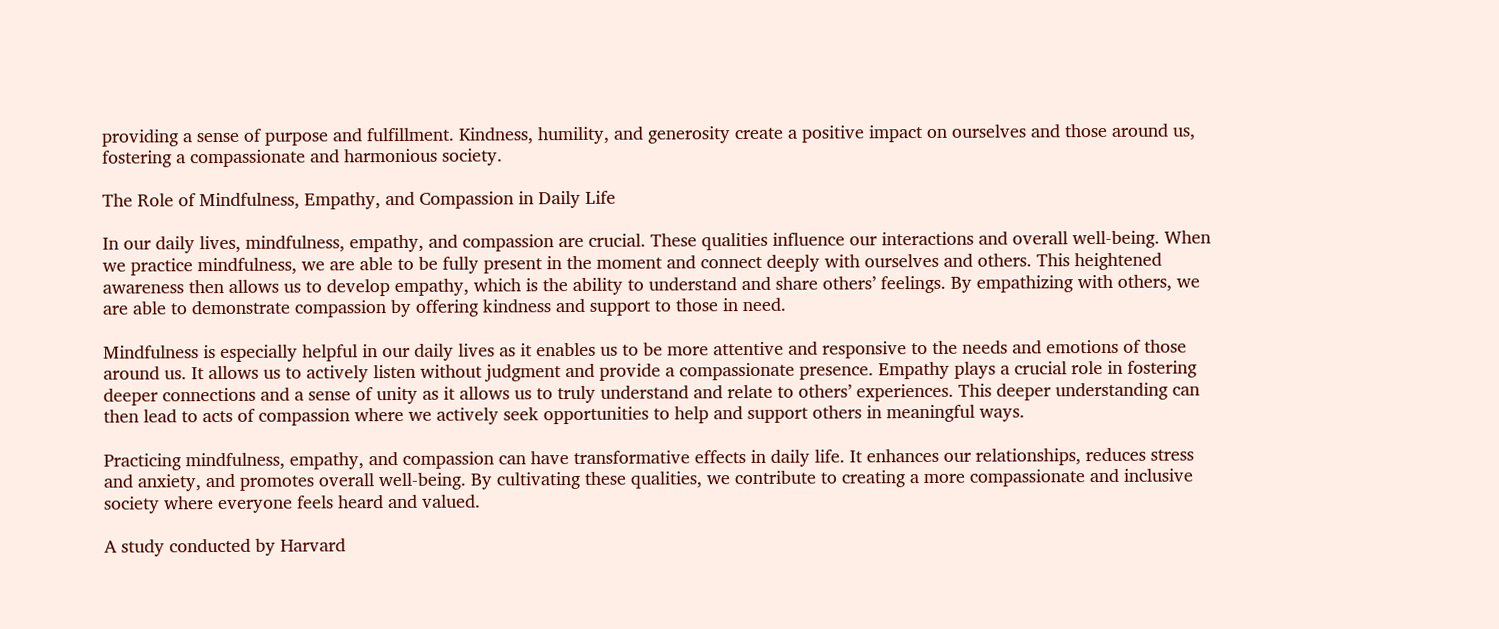providing a sense of purpose and fulfillment. Kindness, humility, and generosity create a positive impact on ourselves and those around us, fostering a compassionate and harmonious society.

The Role of Mindfulness, Empathy, and Compassion in Daily Life

In our daily lives, mindfulness, empathy, and compassion are crucial. These qualities influence our interactions and overall well-being. When we practice mindfulness, we are able to be fully present in the moment and connect deeply with ourselves and others. This heightened awareness then allows us to develop empathy, which is the ability to understand and share others’ feelings. By empathizing with others, we are able to demonstrate compassion by offering kindness and support to those in need.

Mindfulness is especially helpful in our daily lives as it enables us to be more attentive and responsive to the needs and emotions of those around us. It allows us to actively listen without judgment and provide a compassionate presence. Empathy plays a crucial role in fostering deeper connections and a sense of unity as it allows us to truly understand and relate to others’ experiences. This deeper understanding can then lead to acts of compassion where we actively seek opportunities to help and support others in meaningful ways.

Practicing mindfulness, empathy, and compassion can have transformative effects in daily life. It enhances our relationships, reduces stress and anxiety, and promotes overall well-being. By cultivating these qualities, we contribute to creating a more compassionate and inclusive society where everyone feels heard and valued.

A study conducted by Harvard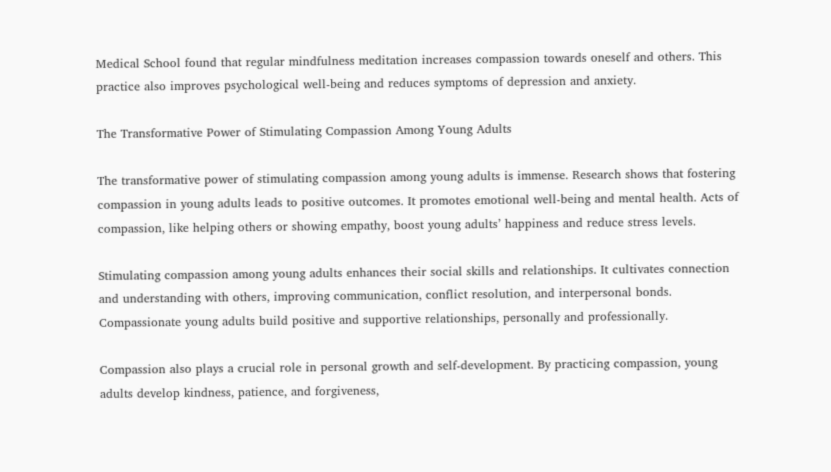Medical School found that regular mindfulness meditation increases compassion towards oneself and others. This practice also improves psychological well-being and reduces symptoms of depression and anxiety.

The Transformative Power of Stimulating Compassion Among Young Adults

The transformative power of stimulating compassion among young adults is immense. Research shows that fostering compassion in young adults leads to positive outcomes. It promotes emotional well-being and mental health. Acts of compassion, like helping others or showing empathy, boost young adults’ happiness and reduce stress levels.

Stimulating compassion among young adults enhances their social skills and relationships. It cultivates connection and understanding with others, improving communication, conflict resolution, and interpersonal bonds. Compassionate young adults build positive and supportive relationships, personally and professionally.

Compassion also plays a crucial role in personal growth and self-development. By practicing compassion, young adults develop kindness, patience, and forgiveness,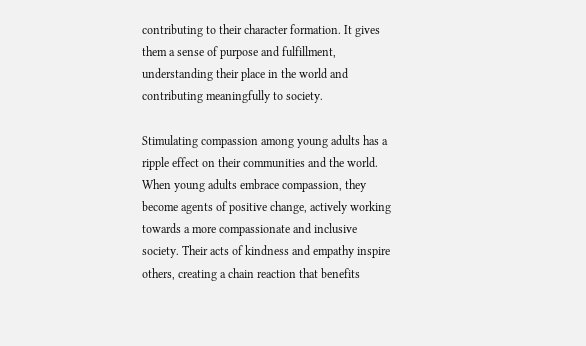contributing to their character formation. It gives them a sense of purpose and fulfillment, understanding their place in the world and contributing meaningfully to society.

Stimulating compassion among young adults has a ripple effect on their communities and the world. When young adults embrace compassion, they become agents of positive change, actively working towards a more compassionate and inclusive society. Their acts of kindness and empathy inspire others, creating a chain reaction that benefits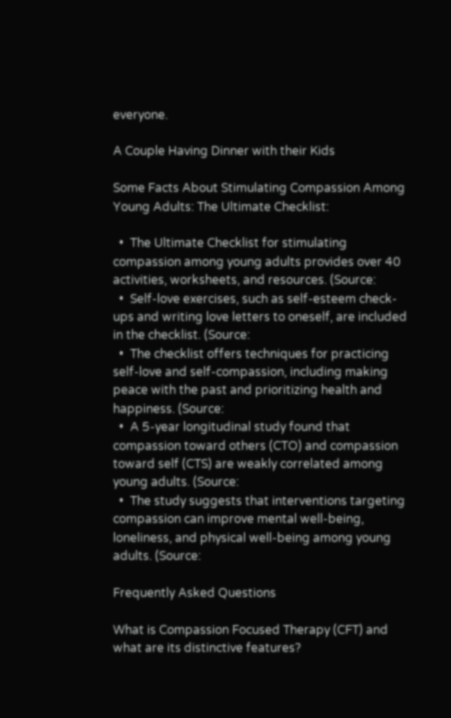everyone.

A Couple Having Dinner with their Kids

Some Facts About Stimulating Compassion Among Young Adults: The Ultimate Checklist:

  •  The Ultimate Checklist for stimulating compassion among young adults provides over 40 activities, worksheets, and resources. (Source:
  •  Self-love exercises, such as self-esteem check-ups and writing love letters to oneself, are included in the checklist. (Source:
  •  The checklist offers techniques for practicing self-love and self-compassion, including making peace with the past and prioritizing health and happiness. (Source:
  •  A 5-year longitudinal study found that compassion toward others (CTO) and compassion toward self (CTS) are weakly correlated among young adults. (Source:
  •  The study suggests that interventions targeting compassion can improve mental well-being, loneliness, and physical well-being among young adults. (Source:

Frequently Asked Questions

What is Compassion Focused Therapy (CFT) and what are its distinctive features?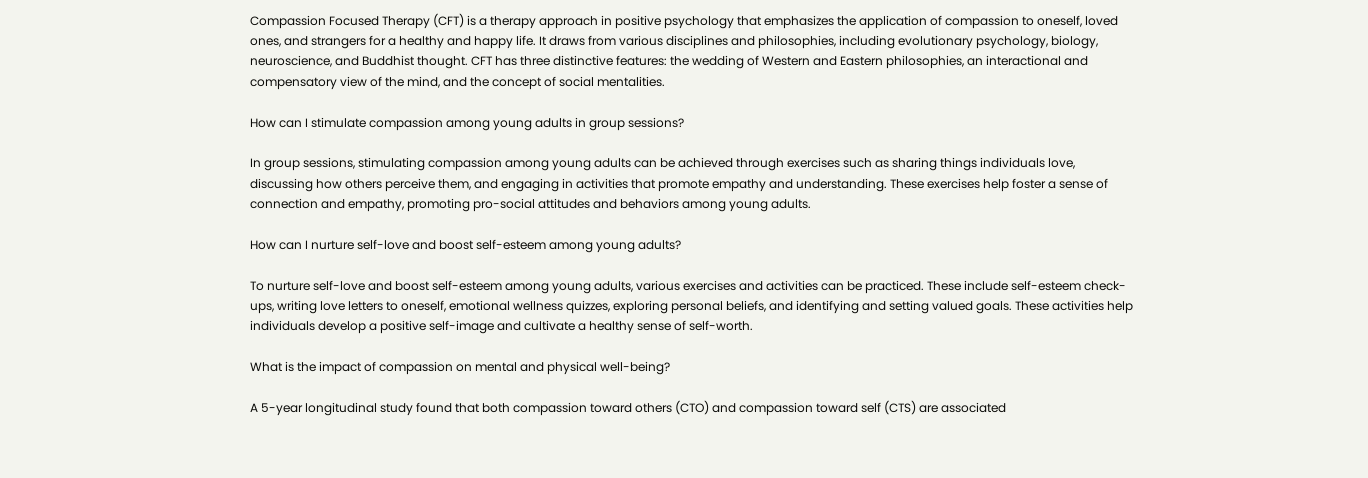Compassion Focused Therapy (CFT) is a therapy approach in positive psychology that emphasizes the application of compassion to oneself, loved ones, and strangers for a healthy and happy life. It draws from various disciplines and philosophies, including evolutionary psychology, biology, neuroscience, and Buddhist thought. CFT has three distinctive features: the wedding of Western and Eastern philosophies, an interactional and compensatory view of the mind, and the concept of social mentalities.

How can I stimulate compassion among young adults in group sessions?

In group sessions, stimulating compassion among young adults can be achieved through exercises such as sharing things individuals love, discussing how others perceive them, and engaging in activities that promote empathy and understanding. These exercises help foster a sense of connection and empathy, promoting pro-social attitudes and behaviors among young adults.

How can I nurture self-love and boost self-esteem among young adults?

To nurture self-love and boost self-esteem among young adults, various exercises and activities can be practiced. These include self-esteem check-ups, writing love letters to oneself, emotional wellness quizzes, exploring personal beliefs, and identifying and setting valued goals. These activities help individuals develop a positive self-image and cultivate a healthy sense of self-worth.

What is the impact of compassion on mental and physical well-being?

A 5-year longitudinal study found that both compassion toward others (CTO) and compassion toward self (CTS) are associated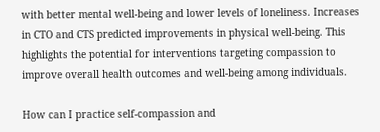with better mental well-being and lower levels of loneliness. Increases in CTO and CTS predicted improvements in physical well-being. This highlights the potential for interventions targeting compassion to improve overall health outcomes and well-being among individuals.

How can I practice self-compassion and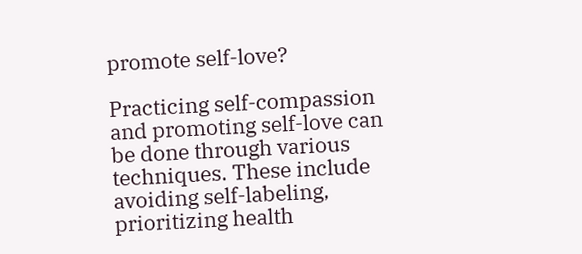promote self-love?

Practicing self-compassion and promoting self-love can be done through various techniques. These include avoiding self-labeling, prioritizing health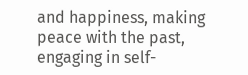and happiness, making peace with the past, engaging in self-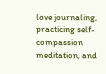love journaling, practicing self-compassion meditation, and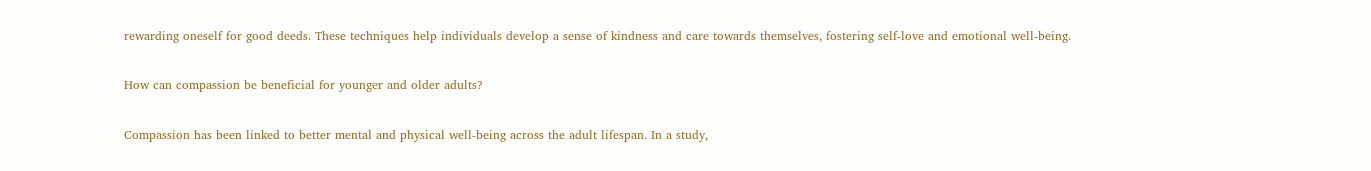rewarding oneself for good deeds. These techniques help individuals develop a sense of kindness and care towards themselves, fostering self-love and emotional well-being.

How can compassion be beneficial for younger and older adults?

Compassion has been linked to better mental and physical well-being across the adult lifespan. In a study,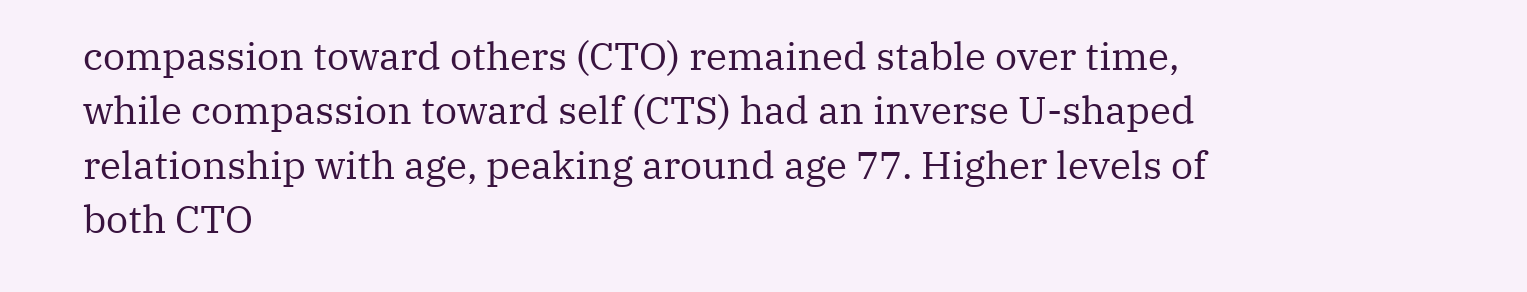compassion toward others (CTO) remained stable over time, while compassion toward self (CTS) had an inverse U-shaped relationship with age, peaking around age 77. Higher levels of both CTO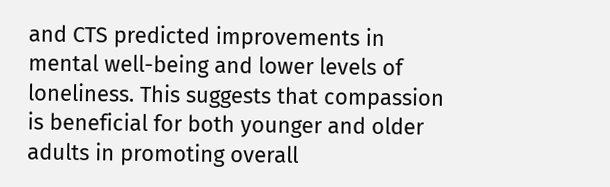and CTS predicted improvements in mental well-being and lower levels of loneliness. This suggests that compassion is beneficial for both younger and older adults in promoting overall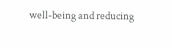well-being and reducing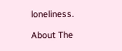loneliness.

About The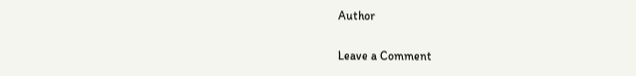Author

Leave a Comment